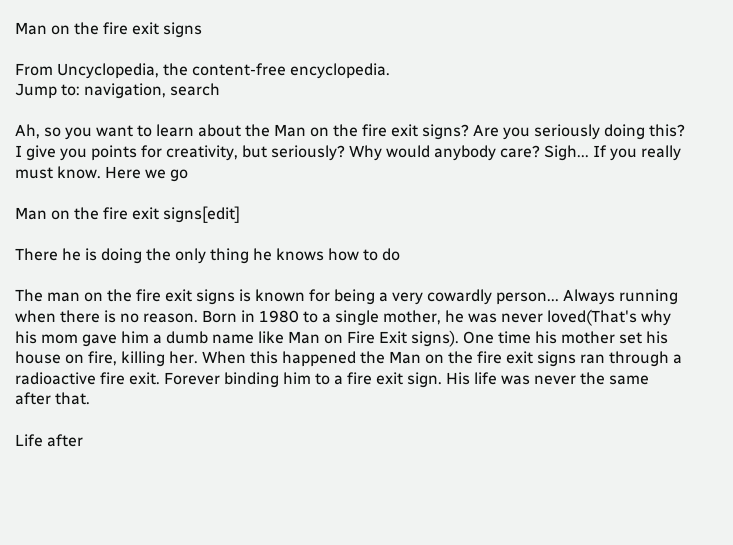Man on the fire exit signs

From Uncyclopedia, the content-free encyclopedia.
Jump to: navigation, search

Ah, so you want to learn about the Man on the fire exit signs? Are you seriously doing this? I give you points for creativity, but seriously? Why would anybody care? Sigh... If you really must know. Here we go

Man on the fire exit signs[edit]

There he is doing the only thing he knows how to do

The man on the fire exit signs is known for being a very cowardly person... Always running when there is no reason. Born in 1980 to a single mother, he was never loved(That's why his mom gave him a dumb name like Man on Fire Exit signs). One time his mother set his house on fire, killing her. When this happened the Man on the fire exit signs ran through a radioactive fire exit. Forever binding him to a fire exit sign. His life was never the same after that.

Life after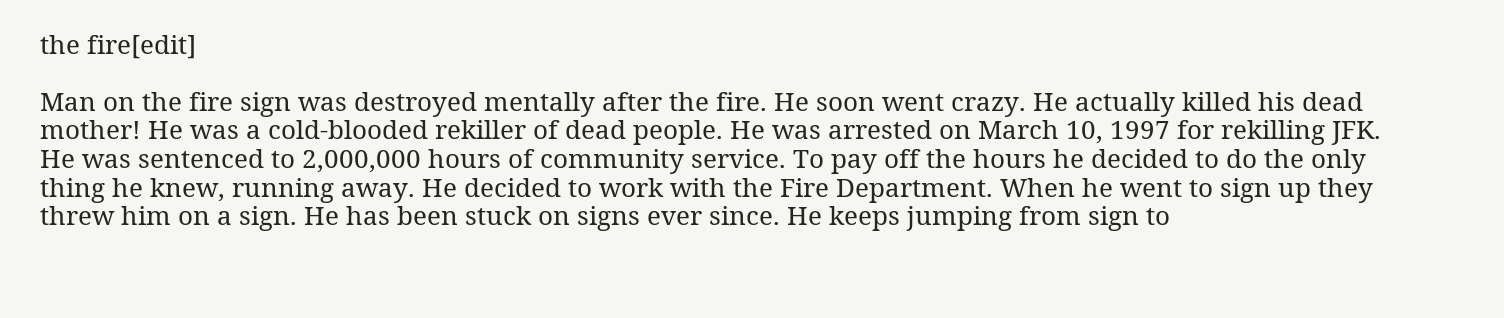the fire[edit]

Man on the fire sign was destroyed mentally after the fire. He soon went crazy. He actually killed his dead mother! He was a cold-blooded rekiller of dead people. He was arrested on March 10, 1997 for rekilling JFK. He was sentenced to 2,000,000 hours of community service. To pay off the hours he decided to do the only thing he knew, running away. He decided to work with the Fire Department. When he went to sign up they threw him on a sign. He has been stuck on signs ever since. He keeps jumping from sign to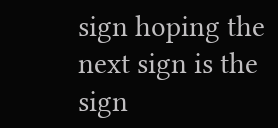sign hoping the next sign is the sign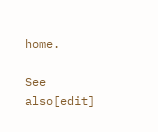home.

See also[edit]